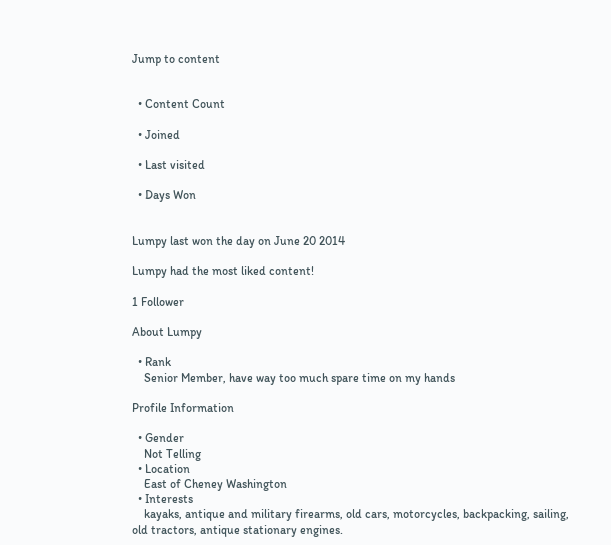Jump to content


  • Content Count

  • Joined

  • Last visited

  • Days Won


Lumpy last won the day on June 20 2014

Lumpy had the most liked content!

1 Follower

About Lumpy

  • Rank
    Senior Member, have way too much spare time on my hands

Profile Information

  • Gender
    Not Telling
  • Location
    East of Cheney Washington
  • Interests
    kayaks, antique and military firearms, old cars, motorcycles, backpacking, sailing, old tractors, antique stationary engines.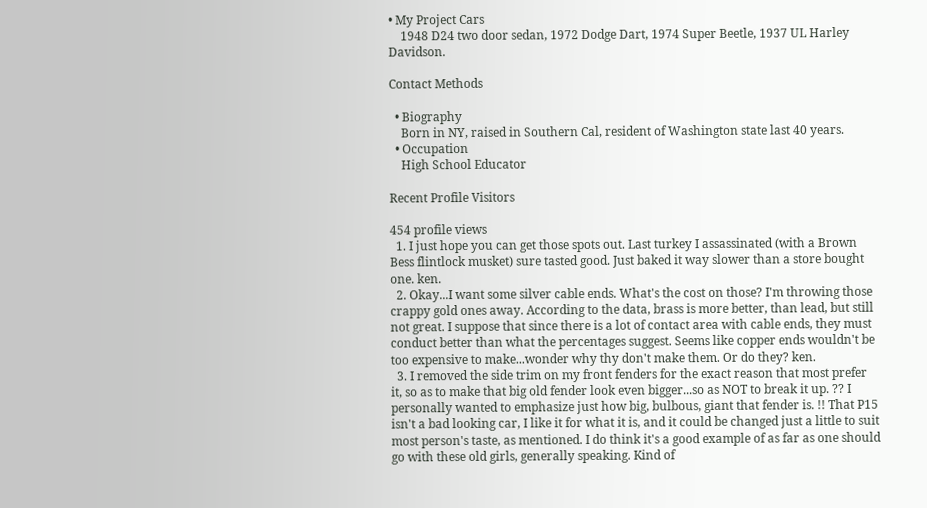• My Project Cars
    1948 D24 two door sedan, 1972 Dodge Dart, 1974 Super Beetle, 1937 UL Harley Davidson.

Contact Methods

  • Biography
    Born in NY, raised in Southern Cal, resident of Washington state last 40 years.
  • Occupation
    High School Educator

Recent Profile Visitors

454 profile views
  1. I just hope you can get those spots out. Last turkey I assassinated (with a Brown Bess flintlock musket) sure tasted good. Just baked it way slower than a store bought one. ken.
  2. Okay...I want some silver cable ends. What's the cost on those? I'm throwing those crappy gold ones away. According to the data, brass is more better, than lead, but still not great. I suppose that since there is a lot of contact area with cable ends, they must conduct better than what the percentages suggest. Seems like copper ends wouldn't be too expensive to make...wonder why thy don't make them. Or do they? ken.
  3. I removed the side trim on my front fenders for the exact reason that most prefer it, so as to make that big old fender look even bigger...so as NOT to break it up. ?? I personally wanted to emphasize just how big, bulbous, giant that fender is. !! That P15 isn't a bad looking car, I like it for what it is, and it could be changed just a little to suit most person's taste, as mentioned. I do think it's a good example of as far as one should go with these old girls, generally speaking. Kind of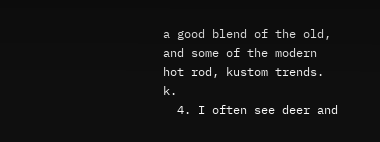a good blend of the old, and some of the modern hot rod, kustom trends. k.
  4. I often see deer and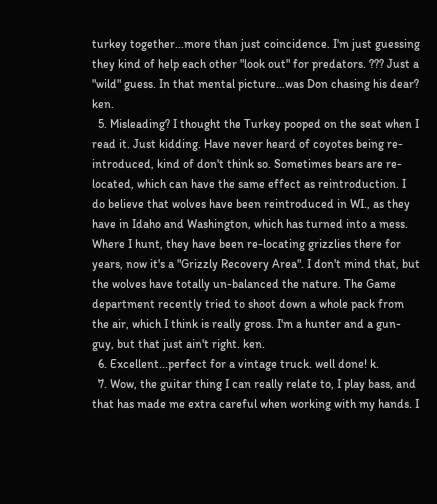turkey together...more than just coincidence. I'm just guessing they kind of help each other "look out" for predators. ??? Just a "wild" guess. In that mental picture...was Don chasing his dear? ken.
  5. Misleading? I thought the Turkey pooped on the seat when I read it. Just kidding. Have never heard of coyotes being re-introduced, kind of don't think so. Sometimes bears are re-located, which can have the same effect as reintroduction. I do believe that wolves have been reintroduced in WI., as they have in Idaho and Washington, which has turned into a mess. Where I hunt, they have been re-locating grizzlies there for years, now it's a "Grizzly Recovery Area". I don't mind that, but the wolves have totally un-balanced the nature. The Game department recently tried to shoot down a whole pack from the air, which I think is really gross. I'm a hunter and a gun-guy, but that just ain't right. ken.
  6. Excellent...perfect for a vintage truck. well done! k.
  7. Wow, the guitar thing I can really relate to, I play bass, and that has made me extra careful when working with my hands. I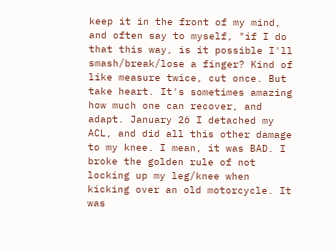keep it in the front of my mind, and often say to myself, "if I do that this way, is it possible I'll smash/break/lose a finger? Kind of like measure twice, cut once. But take heart. It's sometimes amazing how much one can recover, and adapt. January 26 I detached my ACL, and did all this other damage to my knee. I mean, it was BAD. I broke the golden rule of not locking up my leg/knee when kicking over an old motorcycle. It was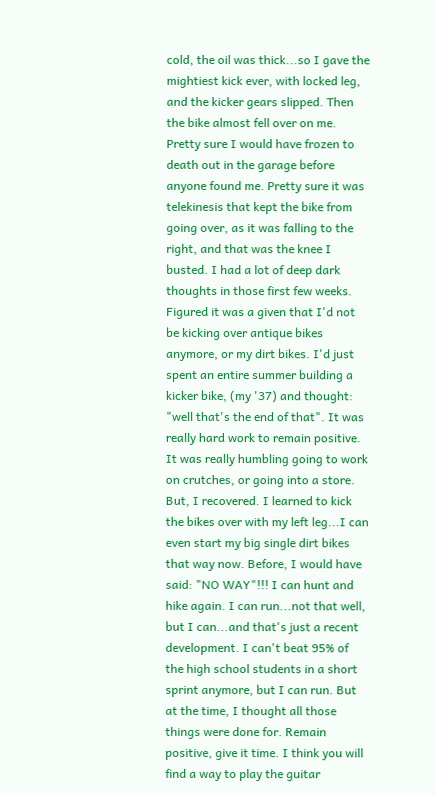cold, the oil was thick...so I gave the mightiest kick ever, with locked leg, and the kicker gears slipped. Then the bike almost fell over on me. Pretty sure I would have frozen to death out in the garage before anyone found me. Pretty sure it was telekinesis that kept the bike from going over, as it was falling to the right, and that was the knee I busted. I had a lot of deep dark thoughts in those first few weeks. Figured it was a given that I'd not be kicking over antique bikes anymore, or my dirt bikes. I'd just spent an entire summer building a kicker bike, (my '37) and thought: "well that's the end of that". It was really hard work to remain positive. It was really humbling going to work on crutches, or going into a store. But, I recovered. I learned to kick the bikes over with my left leg...I can even start my big single dirt bikes that way now. Before, I would have said: "NO WAY"!!! I can hunt and hike again. I can run...not that well, but I can...and that's just a recent development. I can't beat 95% of the high school students in a short sprint anymore, but I can run. But at the time, I thought all those things were done for. Remain positive, give it time. I think you will find a way to play the guitar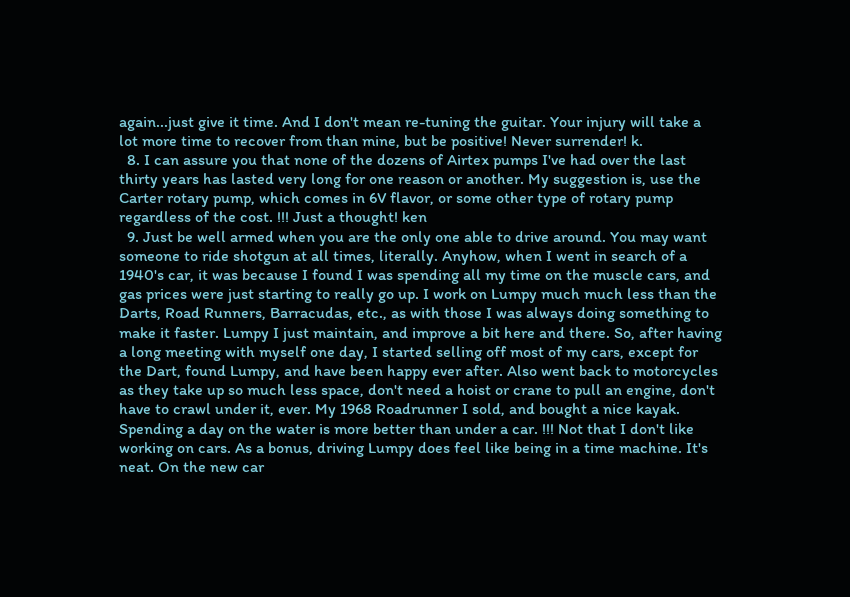again...just give it time. And I don't mean re-tuning the guitar. Your injury will take a lot more time to recover from than mine, but be positive! Never surrender! k.
  8. I can assure you that none of the dozens of Airtex pumps I've had over the last thirty years has lasted very long for one reason or another. My suggestion is, use the Carter rotary pump, which comes in 6V flavor, or some other type of rotary pump regardless of the cost. !!! Just a thought! ken
  9. Just be well armed when you are the only one able to drive around. You may want someone to ride shotgun at all times, literally. Anyhow, when I went in search of a 1940's car, it was because I found I was spending all my time on the muscle cars, and gas prices were just starting to really go up. I work on Lumpy much much less than the Darts, Road Runners, Barracudas, etc., as with those I was always doing something to make it faster. Lumpy I just maintain, and improve a bit here and there. So, after having a long meeting with myself one day, I started selling off most of my cars, except for the Dart, found Lumpy, and have been happy ever after. Also went back to motorcycles as they take up so much less space, don't need a hoist or crane to pull an engine, don't have to crawl under it, ever. My 1968 Roadrunner I sold, and bought a nice kayak. Spending a day on the water is more better than under a car. !!! Not that I don't like working on cars. As a bonus, driving Lumpy does feel like being in a time machine. It's neat. On the new car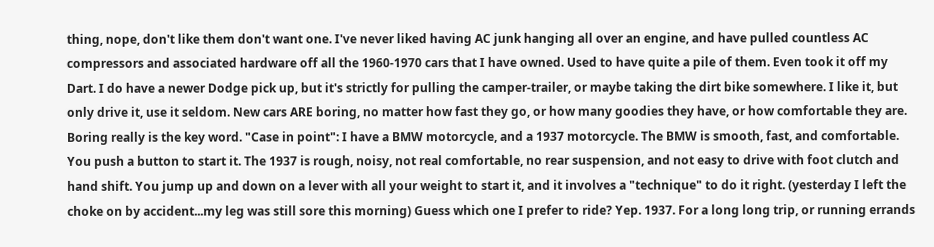thing, nope, don't like them don't want one. I've never liked having AC junk hanging all over an engine, and have pulled countless AC compressors and associated hardware off all the 1960-1970 cars that I have owned. Used to have quite a pile of them. Even took it off my Dart. I do have a newer Dodge pick up, but it's strictly for pulling the camper-trailer, or maybe taking the dirt bike somewhere. I like it, but only drive it, use it seldom. New cars ARE boring, no matter how fast they go, or how many goodies they have, or how comfortable they are. Boring really is the key word. "Case in point": I have a BMW motorcycle, and a 1937 motorcycle. The BMW is smooth, fast, and comfortable. You push a button to start it. The 1937 is rough, noisy, not real comfortable, no rear suspension, and not easy to drive with foot clutch and hand shift. You jump up and down on a lever with all your weight to start it, and it involves a "technique" to do it right. (yesterday I left the choke on by accident...my leg was still sore this morning) Guess which one I prefer to ride? Yep. 1937. For a long long trip, or running errands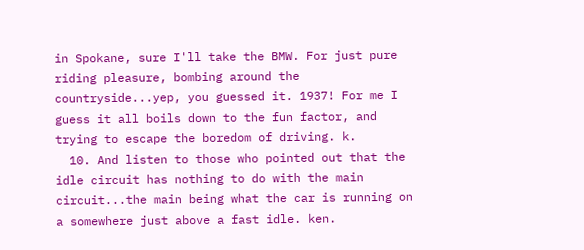in Spokane, sure I'll take the BMW. For just pure riding pleasure, bombing around the countryside...yep, you guessed it. 1937! For me I guess it all boils down to the fun factor, and trying to escape the boredom of driving. k.
  10. And listen to those who pointed out that the idle circuit has nothing to do with the main circuit...the main being what the car is running on a somewhere just above a fast idle. ken.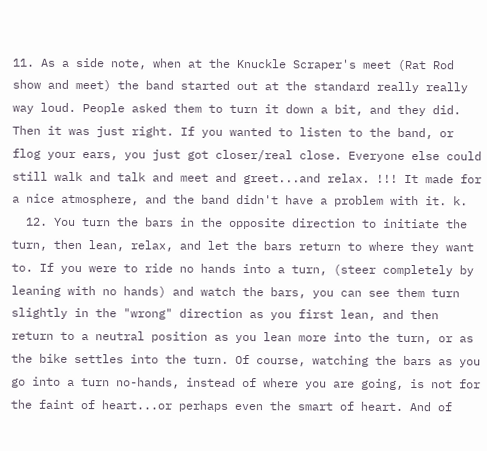11. As a side note, when at the Knuckle Scraper's meet (Rat Rod show and meet) the band started out at the standard really really way loud. People asked them to turn it down a bit, and they did. Then it was just right. If you wanted to listen to the band, or flog your ears, you just got closer/real close. Everyone else could still walk and talk and meet and greet...and relax. !!! It made for a nice atmosphere, and the band didn't have a problem with it. k.
  12. You turn the bars in the opposite direction to initiate the turn, then lean, relax, and let the bars return to where they want to. If you were to ride no hands into a turn, (steer completely by leaning with no hands) and watch the bars, you can see them turn slightly in the "wrong" direction as you first lean, and then return to a neutral position as you lean more into the turn, or as the bike settles into the turn. Of course, watching the bars as you go into a turn no-hands, instead of where you are going, is not for the faint of heart...or perhaps even the smart of heart. And of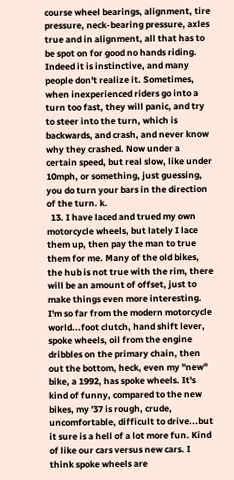course wheel bearings, alignment, tire pressure, neck-bearing pressure, axles true and in alignment, all that has to be spot on for good no hands riding. Indeed it is instinctive, and many people don't realize it. Sometimes, when inexperienced riders go into a turn too fast, they will panic, and try to steer into the turn, which is backwards, and crash, and never know why they crashed. Now under a certain speed, but real slow, like under 10mph, or something, just guessing, you do turn your bars in the direction of the turn. k.
  13. I have laced and trued my own motorcycle wheels, but lately I lace them up, then pay the man to true them for me. Many of the old bikes, the hub is not true with the rim, there will be an amount of offset, just to make things even more interesting. I'm so far from the modern motorcycle world...foot clutch, hand shift lever, spoke wheels, oil from the engine dribbles on the primary chain, then out the bottom, heck, even my "new" bike, a 1992, has spoke wheels. It's kind of funny, compared to the new bikes, my '37 is rough, crude, uncomfortable, difficult to drive...but it sure is a hell of a lot more fun. Kind of like our cars versus new cars. I think spoke wheels are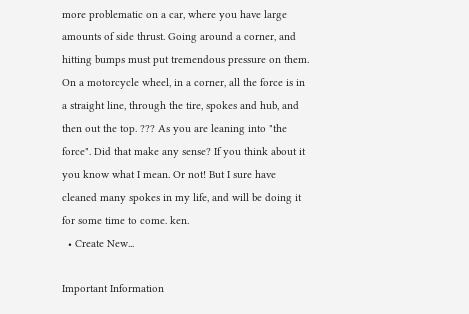more problematic on a car, where you have large amounts of side thrust. Going around a corner, and hitting bumps must put tremendous pressure on them. On a motorcycle wheel, in a corner, all the force is in a straight line, through the tire, spokes and hub, and then out the top. ??? As you are leaning into "the force". Did that make any sense? If you think about it you know what I mean. Or not! But I sure have cleaned many spokes in my life, and will be doing it for some time to come. ken.
  • Create New...

Important Information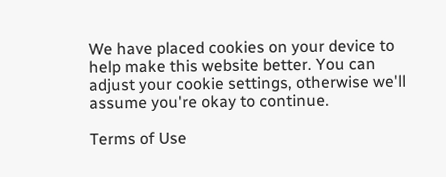We have placed cookies on your device to help make this website better. You can adjust your cookie settings, otherwise we'll assume you're okay to continue.

Terms of Use